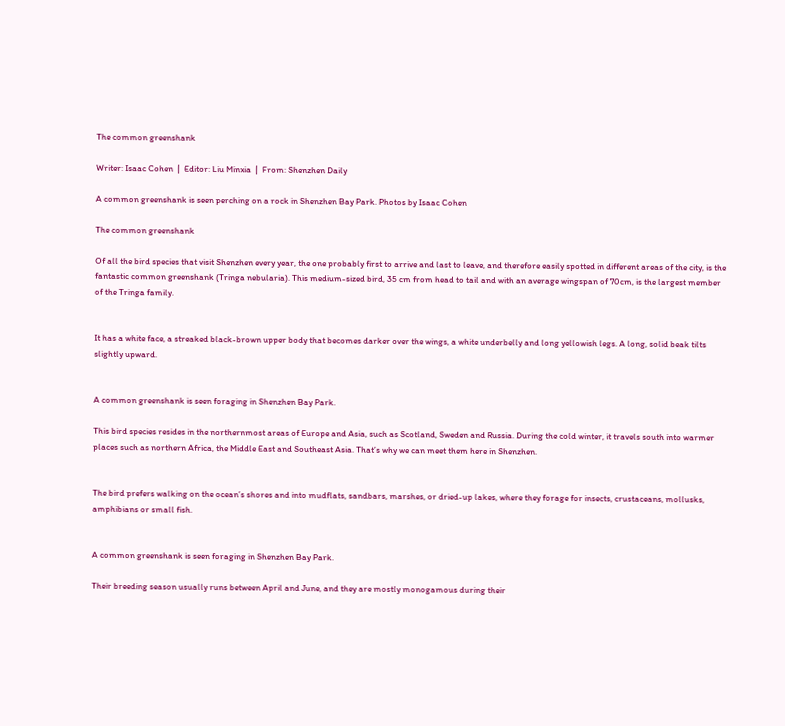The common greenshank

Writer: Isaac Cohen  |  Editor: Liu Minxia  |  From: Shenzhen Daily

A common greenshank is seen perching on a rock in Shenzhen Bay Park. Photos by Isaac Cohen

The common greenshank

Of all the bird species that visit Shenzhen every year, the one probably first to arrive and last to leave, and therefore easily spotted in different areas of the city, is the fantastic common greenshank (Tringa nebularia). This medium-sized bird, 35 cm from head to tail and with an average wingspan of 70cm, is the largest member of the Tringa family.


It has a white face, a streaked black-brown upper body that becomes darker over the wings, a white underbelly and long yellowish legs. A long, solid beak tilts slightly upward.


A common greenshank is seen foraging in Shenzhen Bay Park.

This bird species resides in the northernmost areas of Europe and Asia, such as Scotland, Sweden and Russia. During the cold winter, it travels south into warmer places such as northern Africa, the Middle East and Southeast Asia. That’s why we can meet them here in Shenzhen.


The bird prefers walking on the ocean’s shores and into mudflats, sandbars, marshes, or dried-up lakes, where they forage for insects, crustaceans, mollusks, amphibians or small fish.


A common greenshank is seen foraging in Shenzhen Bay Park.

Their breeding season usually runs between April and June, and they are mostly monogamous during their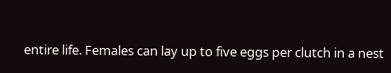entire life. Females can lay up to five eggs per clutch in a nest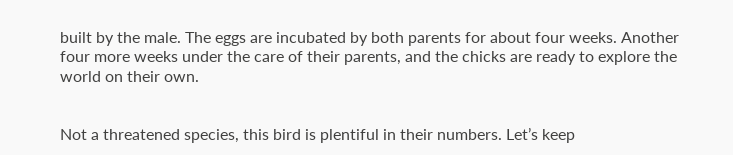built by the male. The eggs are incubated by both parents for about four weeks. Another four more weeks under the care of their parents, and the chicks are ready to explore the world on their own.


Not a threatened species, this bird is plentiful in their numbers. Let’s keep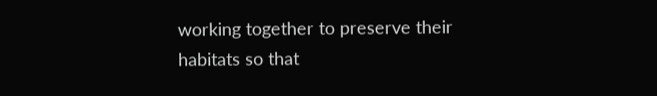working together to preserve their habitats so that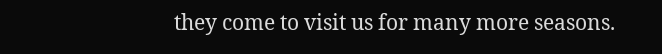they come to visit us for many more seasons.